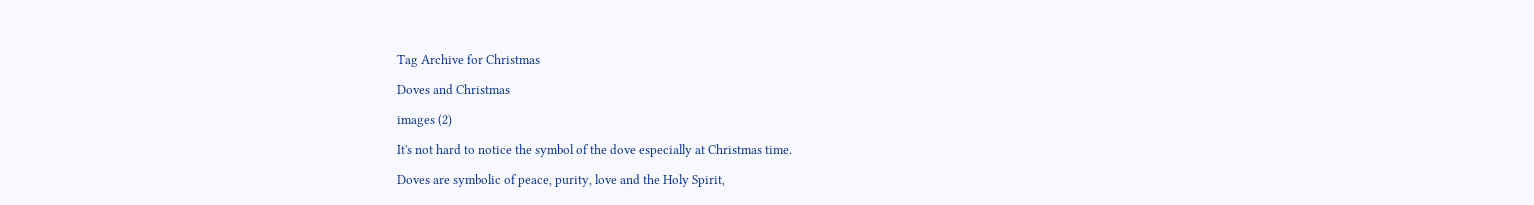Tag Archive for Christmas

Doves and Christmas

images (2)

It's not hard to notice the symbol of the dove especially at Christmas time.

Doves are symbolic of peace, purity, love and the Holy Spirit,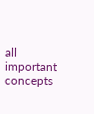all important concepts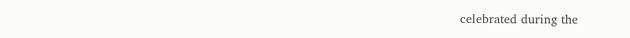celebrated during the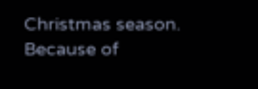Christmas season.
Because of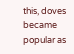this, doves became popular as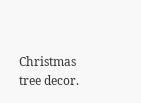Christmas tree decor.